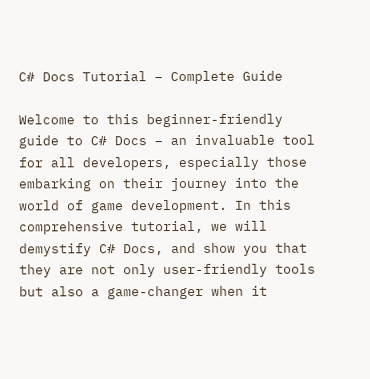C# Docs Tutorial – Complete Guide

Welcome to this beginner-friendly guide to C# Docs – an invaluable tool for all developers, especially those embarking on their journey into the world of game development. In this comprehensive tutorial, we will demystify C# Docs, and show you that they are not only user-friendly tools but also a game-changer when it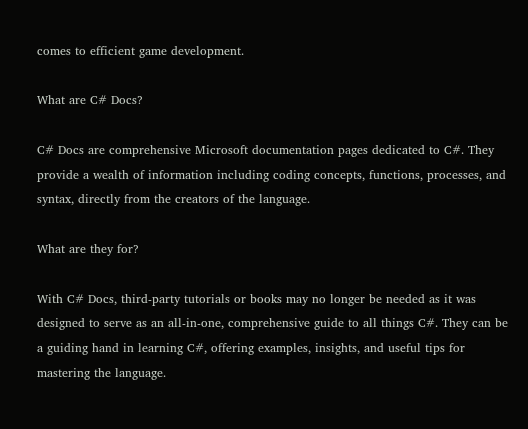comes to efficient game development.

What are C# Docs?

C# Docs are comprehensive Microsoft documentation pages dedicated to C#. They provide a wealth of information including coding concepts, functions, processes, and syntax, directly from the creators of the language.

What are they for?

With C# Docs, third-party tutorials or books may no longer be needed as it was designed to serve as an all-in-one, comprehensive guide to all things C#. They can be a guiding hand in learning C#, offering examples, insights, and useful tips for mastering the language.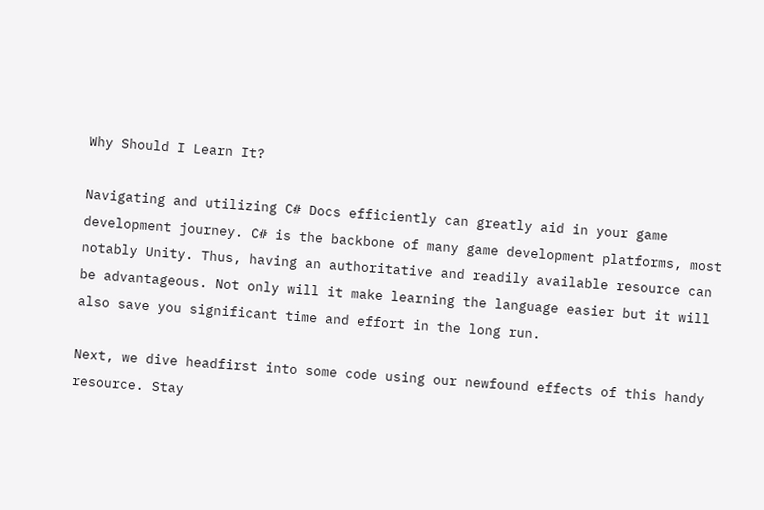Why Should I Learn It?

Navigating and utilizing C# Docs efficiently can greatly aid in your game development journey. C# is the backbone of many game development platforms, most notably Unity. Thus, having an authoritative and readily available resource can be advantageous. Not only will it make learning the language easier but it will also save you significant time and effort in the long run.

Next, we dive headfirst into some code using our newfound effects of this handy resource. Stay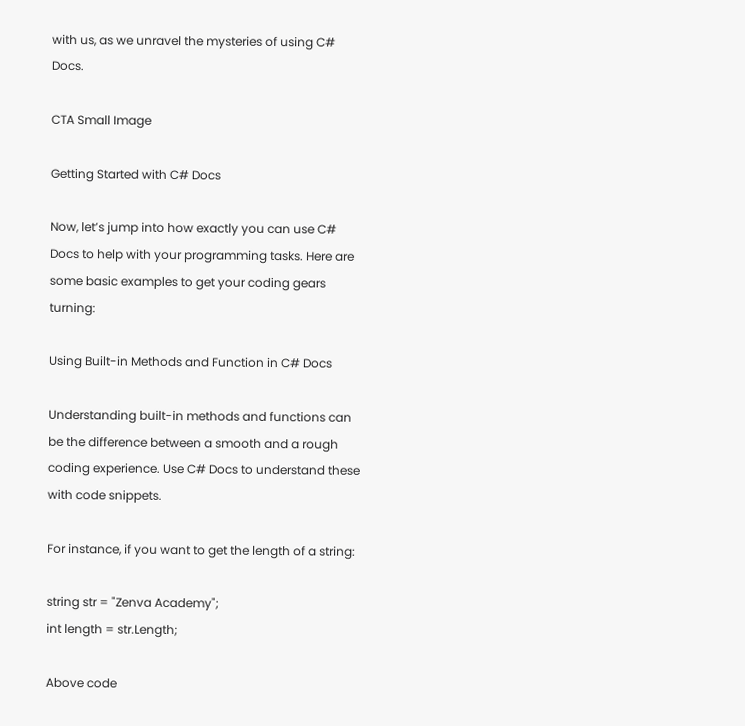with us, as we unravel the mysteries of using C# Docs.

CTA Small Image

Getting Started with C# Docs

Now, let’s jump into how exactly you can use C# Docs to help with your programming tasks. Here are some basic examples to get your coding gears turning:

Using Built-in Methods and Function in C# Docs

Understanding built-in methods and functions can be the difference between a smooth and a rough coding experience. Use C# Docs to understand these with code snippets.

For instance, if you want to get the length of a string:

string str = "Zenva Academy";
int length = str.Length;

Above code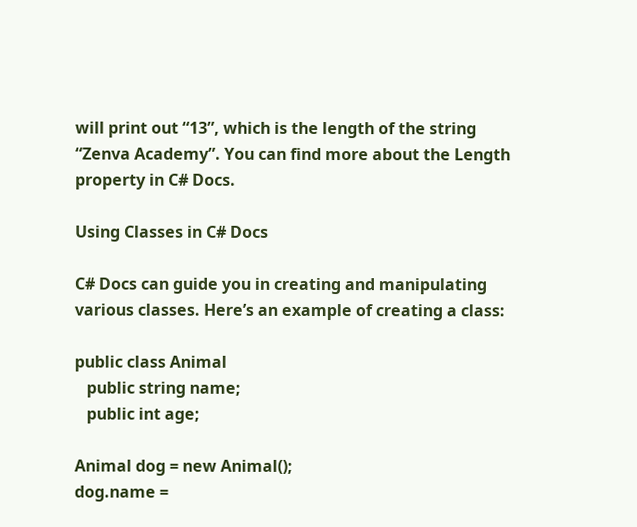will print out “13”, which is the length of the string “Zenva Academy”. You can find more about the Length property in C# Docs.

Using Classes in C# Docs

C# Docs can guide you in creating and manipulating various classes. Here’s an example of creating a class:

public class Animal
   public string name;
   public int age;

Animal dog = new Animal();
dog.name =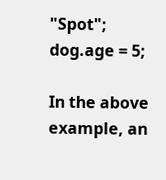"Spot";
dog.age = 5;

In the above example, an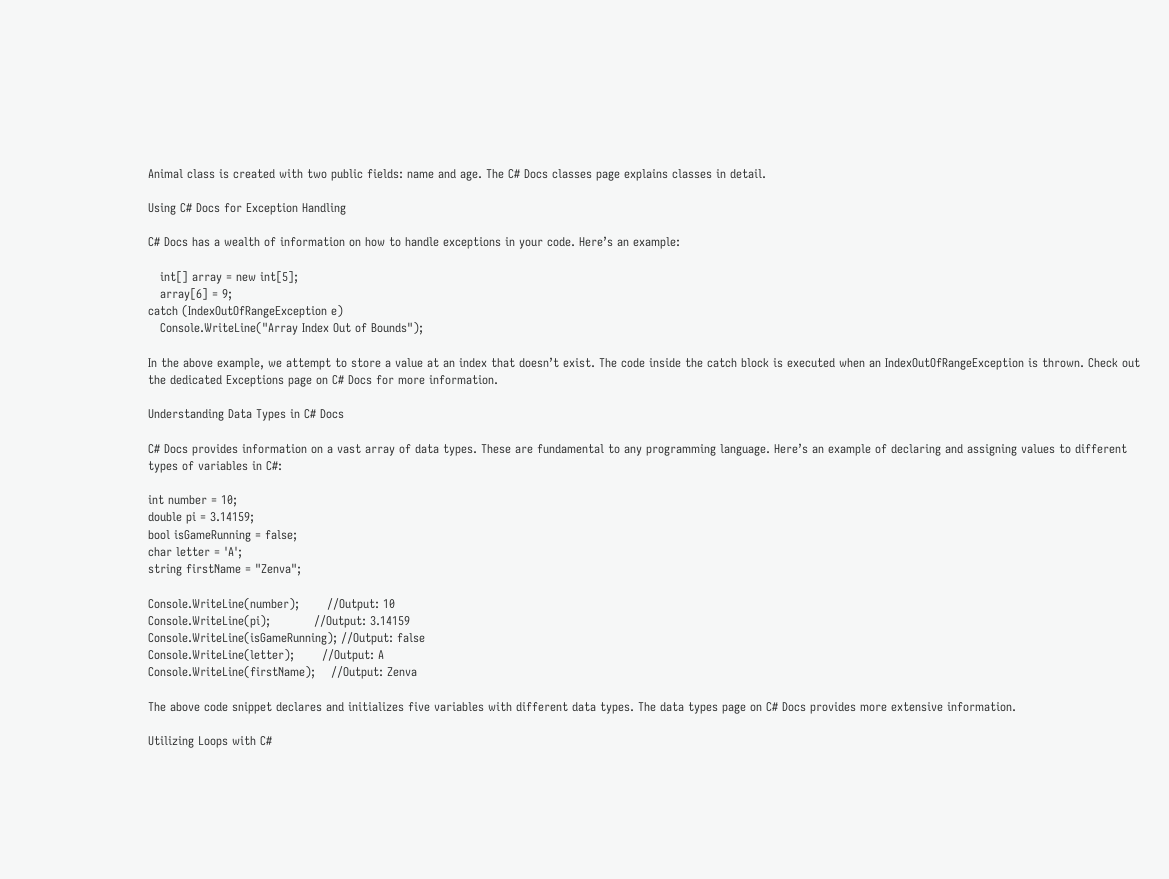Animal class is created with two public fields: name and age. The C# Docs classes page explains classes in detail.

Using C# Docs for Exception Handling

C# Docs has a wealth of information on how to handle exceptions in your code. Here’s an example:

   int[] array = new int[5];
   array[6] = 9;
catch (IndexOutOfRangeException e)
   Console.WriteLine("Array Index Out of Bounds");

In the above example, we attempt to store a value at an index that doesn’t exist. The code inside the catch block is executed when an IndexOutOfRangeException is thrown. Check out the dedicated Exceptions page on C# Docs for more information.

Understanding Data Types in C# Docs

C# Docs provides information on a vast array of data types. These are fundamental to any programming language. Here’s an example of declaring and assigning values to different types of variables in C#:

int number = 10;
double pi = 3.14159;
bool isGameRunning = false;
char letter = 'A';
string firstName = "Zenva";

Console.WriteLine(number);       //Output: 10
Console.WriteLine(pi);           //Output: 3.14159
Console.WriteLine(isGameRunning); //Output: false
Console.WriteLine(letter);       //Output: A
Console.WriteLine(firstName);    //Output: Zenva

The above code snippet declares and initializes five variables with different data types. The data types page on C# Docs provides more extensive information.

Utilizing Loops with C#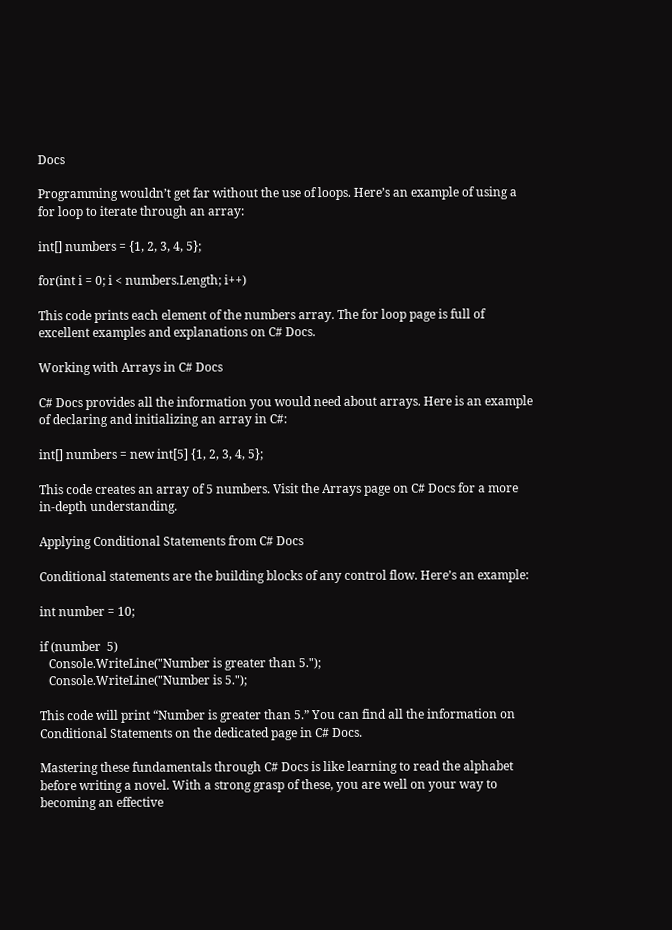Docs

Programming wouldn’t get far without the use of loops. Here’s an example of using a for loop to iterate through an array:

int[] numbers = {1, 2, 3, 4, 5};

for(int i = 0; i < numbers.Length; i++)

This code prints each element of the numbers array. The for loop page is full of excellent examples and explanations on C# Docs.

Working with Arrays in C# Docs

C# Docs provides all the information you would need about arrays. Here is an example of declaring and initializing an array in C#:

int[] numbers = new int[5] {1, 2, 3, 4, 5};

This code creates an array of 5 numbers. Visit the Arrays page on C# Docs for a more in-depth understanding.

Applying Conditional Statements from C# Docs

Conditional statements are the building blocks of any control flow. Here’s an example:

int number = 10;

if (number  5)
   Console.WriteLine("Number is greater than 5.");
   Console.WriteLine("Number is 5.");

This code will print “Number is greater than 5.” You can find all the information on Conditional Statements on the dedicated page in C# Docs.

Mastering these fundamentals through C# Docs is like learning to read the alphabet before writing a novel. With a strong grasp of these, you are well on your way to becoming an effective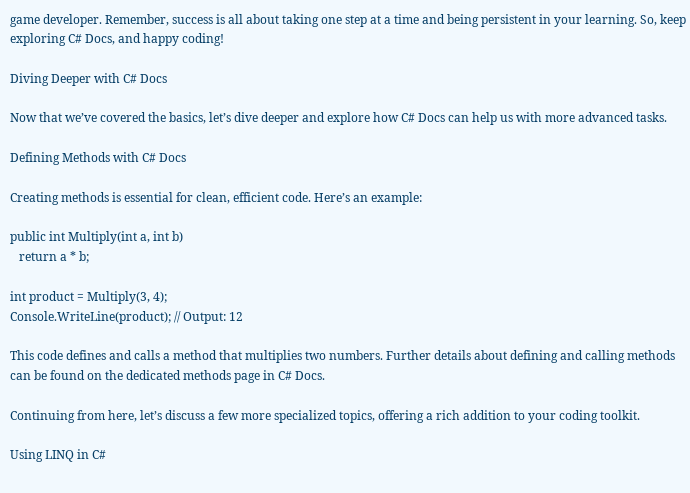game developer. Remember, success is all about taking one step at a time and being persistent in your learning. So, keep exploring C# Docs, and happy coding!

Diving Deeper with C# Docs

Now that we’ve covered the basics, let’s dive deeper and explore how C# Docs can help us with more advanced tasks.

Defining Methods with C# Docs

Creating methods is essential for clean, efficient code. Here’s an example:

public int Multiply(int a, int b)
   return a * b;

int product = Multiply(3, 4);
Console.WriteLine(product); // Output: 12

This code defines and calls a method that multiplies two numbers. Further details about defining and calling methods can be found on the dedicated methods page in C# Docs.

Continuing from here, let’s discuss a few more specialized topics, offering a rich addition to your coding toolkit.

Using LINQ in C#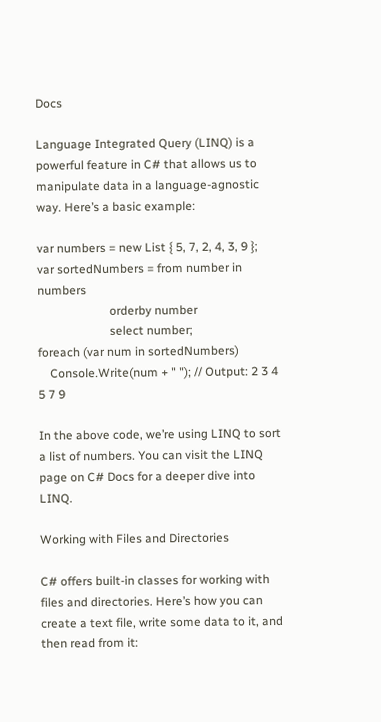Docs

Language Integrated Query (LINQ) is a powerful feature in C# that allows us to manipulate data in a language-agnostic way. Here’s a basic example:

var numbers = new List { 5, 7, 2, 4, 3, 9 };
var sortedNumbers = from number in numbers
                        orderby number
                        select number;
foreach (var num in sortedNumbers)
    Console.Write(num + " "); // Output: 2 3 4 5 7 9

In the above code, we’re using LINQ to sort a list of numbers. You can visit the LINQ page on C# Docs for a deeper dive into LINQ.

Working with Files and Directories

C# offers built-in classes for working with files and directories. Here’s how you can create a text file, write some data to it, and then read from it: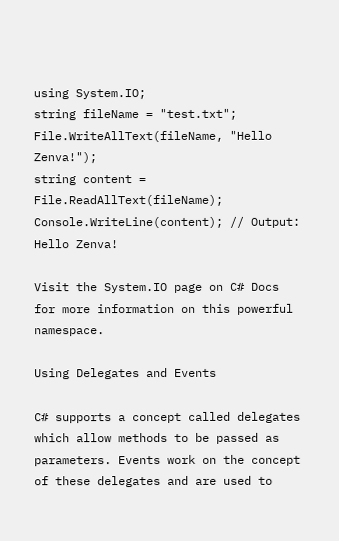using System.IO;
string fileName = "test.txt";
File.WriteAllText(fileName, "Hello Zenva!");
string content = File.ReadAllText(fileName);
Console.WriteLine(content); // Output: Hello Zenva!

Visit the System.IO page on C# Docs for more information on this powerful namespace.

Using Delegates and Events

C# supports a concept called delegates which allow methods to be passed as parameters. Events work on the concept of these delegates and are used to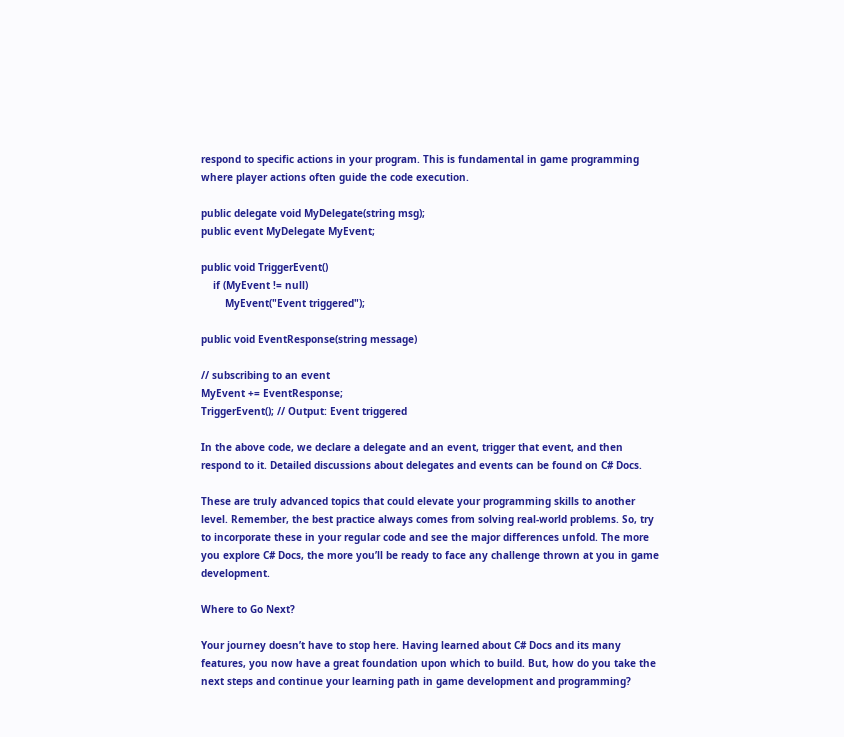respond to specific actions in your program. This is fundamental in game programming where player actions often guide the code execution.

public delegate void MyDelegate(string msg);
public event MyDelegate MyEvent;

public void TriggerEvent()
    if (MyEvent != null)
        MyEvent("Event triggered");

public void EventResponse(string message)

// subscribing to an event
MyEvent += EventResponse;
TriggerEvent(); // Output: Event triggered

In the above code, we declare a delegate and an event, trigger that event, and then respond to it. Detailed discussions about delegates and events can be found on C# Docs.

These are truly advanced topics that could elevate your programming skills to another level. Remember, the best practice always comes from solving real-world problems. So, try to incorporate these in your regular code and see the major differences unfold. The more you explore C# Docs, the more you’ll be ready to face any challenge thrown at you in game development.

Where to Go Next?

Your journey doesn’t have to stop here. Having learned about C# Docs and its many features, you now have a great foundation upon which to build. But, how do you take the next steps and continue your learning path in game development and programming?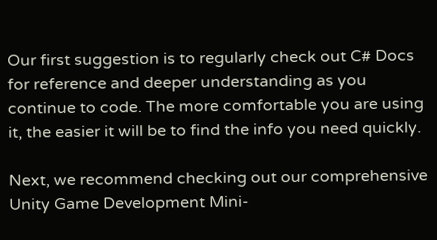Our first suggestion is to regularly check out C# Docs for reference and deeper understanding as you continue to code. The more comfortable you are using it, the easier it will be to find the info you need quickly.

Next, we recommend checking out our comprehensive Unity Game Development Mini-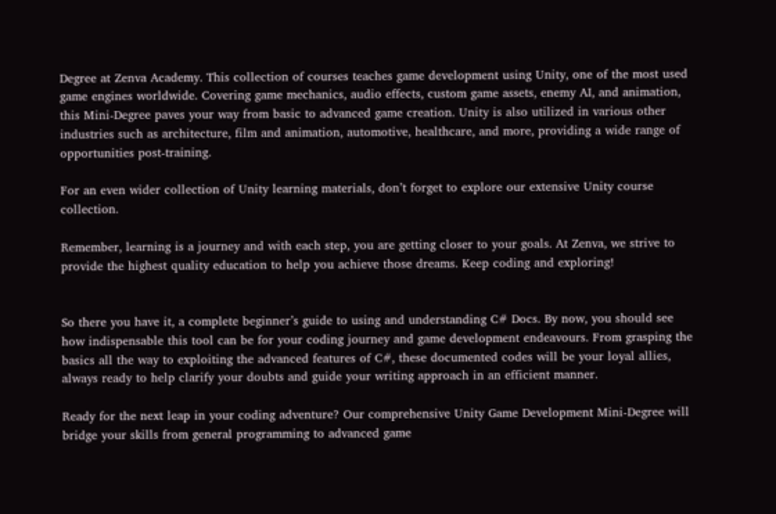Degree at Zenva Academy. This collection of courses teaches game development using Unity, one of the most used game engines worldwide. Covering game mechanics, audio effects, custom game assets, enemy AI, and animation, this Mini-Degree paves your way from basic to advanced game creation. Unity is also utilized in various other industries such as architecture, film and animation, automotive, healthcare, and more, providing a wide range of opportunities post-training.

For an even wider collection of Unity learning materials, don’t forget to explore our extensive Unity course collection.

Remember, learning is a journey and with each step, you are getting closer to your goals. At Zenva, we strive to provide the highest quality education to help you achieve those dreams. Keep coding and exploring!


So there you have it, a complete beginner’s guide to using and understanding C# Docs. By now, you should see how indispensable this tool can be for your coding journey and game development endeavours. From grasping the basics all the way to exploiting the advanced features of C#, these documented codes will be your loyal allies, always ready to help clarify your doubts and guide your writing approach in an efficient manner.

Ready for the next leap in your coding adventure? Our comprehensive Unity Game Development Mini-Degree will bridge your skills from general programming to advanced game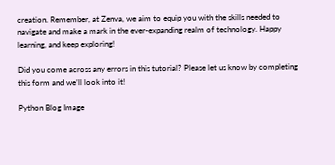creation. Remember, at Zenva, we aim to equip you with the skills needed to navigate and make a mark in the ever-expanding realm of technology. Happy learning, and keep exploring!

Did you come across any errors in this tutorial? Please let us know by completing this form and we’ll look into it!

Python Blog Image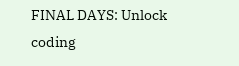FINAL DAYS: Unlock coding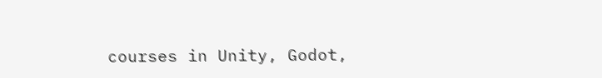courses in Unity, Godot,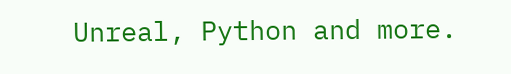Unreal, Python and more.